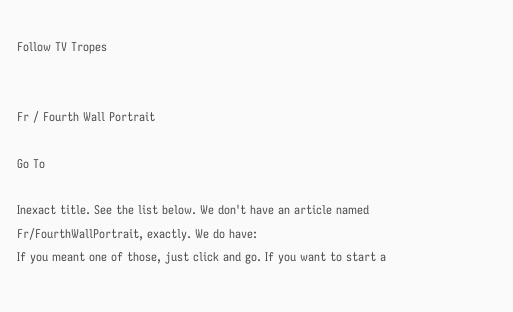Follow TV Tropes


Fr / Fourth Wall Portrait

Go To

Inexact title. See the list below. We don't have an article named Fr/FourthWallPortrait, exactly. We do have:
If you meant one of those, just click and go. If you want to start a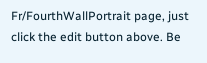Fr/FourthWallPortrait page, just click the edit button above. Be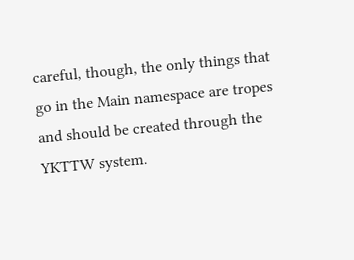careful, though, the only things that go in the Main namespace are tropes and should be created through the YKTTW system.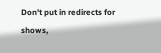Don't put in redirects for shows,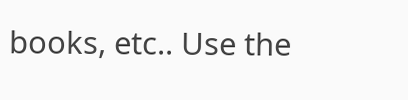books, etc.. Use the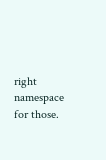right namespace for those.